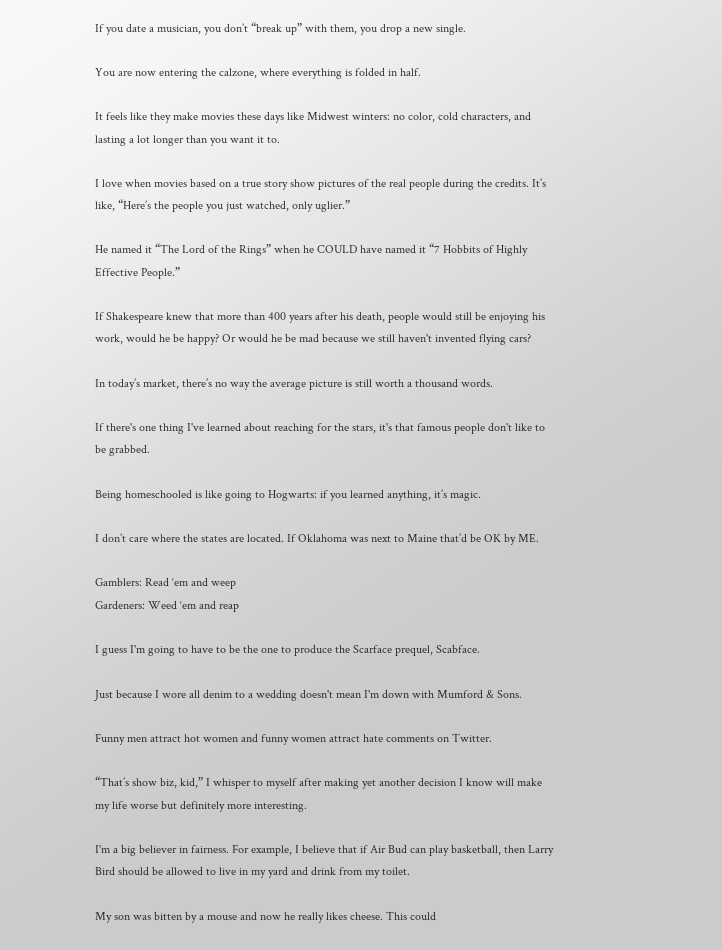If you date a musician, you don’t “break up” with them, you drop a new single.

You are now entering the calzone, where everything is folded in half.

It feels like they make movies these days like Midwest winters: no color, cold characters, and lasting a lot longer than you want it to.

I love when movies based on a true story show pictures of the real people during the credits. It’s like, “Here’s the people you just watched, only uglier.”

He named it “The Lord of the Rings” when he COULD have named it “7 Hobbits of Highly Effective People.”

If Shakespeare knew that more than 400 years after his death, people would still be enjoying his work, would he be happy? Or would he be mad because we still haven't invented flying cars?

In today’s market, there’s no way the average picture is still worth a thousand words.

If there's one thing I've learned about reaching for the stars, it's that famous people don't like to be grabbed.

Being homeschooled is like going to Hogwarts: if you learned anything, it’s magic.

I don’t care where the states are located. If Oklahoma was next to Maine that’d be OK by ME.

Gamblers: Read ‘em and weep
Gardeners: Weed ‘em and reap

I guess I'm going to have to be the one to produce the Scarface prequel, Scabface.

Just because I wore all denim to a wedding doesn't mean I'm down with Mumford & Sons.

Funny men attract hot women and funny women attract hate comments on Twitter.

“That’s show biz, kid,” I whisper to myself after making yet another decision I know will make my life worse but definitely more interesting.

I'm a big believer in fairness. For example, I believe that if Air Bud can play basketball, then Larry Bird should be allowed to live in my yard and drink from my toilet.

My son was bitten by a mouse and now he really likes cheese. This could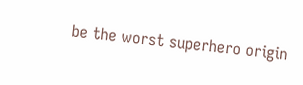be the worst superhero origin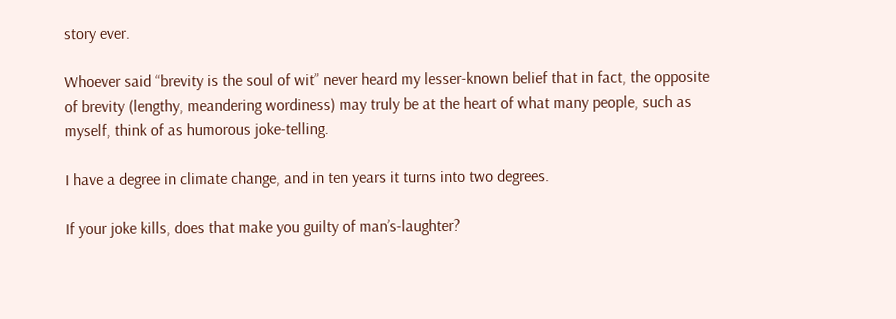story ever.

Whoever said “brevity is the soul of wit” never heard my lesser-known belief that in fact, the opposite of brevity (lengthy, meandering wordiness) may truly be at the heart of what many people, such as myself, think of as humorous joke-telling.

I have a degree in climate change, and in ten years it turns into two degrees.

If your joke kills, does that make you guilty of man’s-laughter?